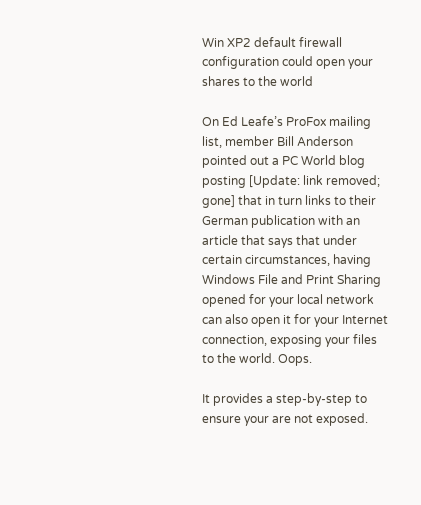Win XP2 default firewall configuration could open your shares to the world

On Ed Leafe’s ProFox mailing list, member Bill Anderson pointed out a PC World blog posting [Update: link removed; gone] that in turn links to their German publication with an article that says that under certain circumstances, having Windows File and Print Sharing opened for your local network can also open it for your Internet connection, exposing your files to the world. Oops.

It provides a step-by-step to ensure your are not exposed.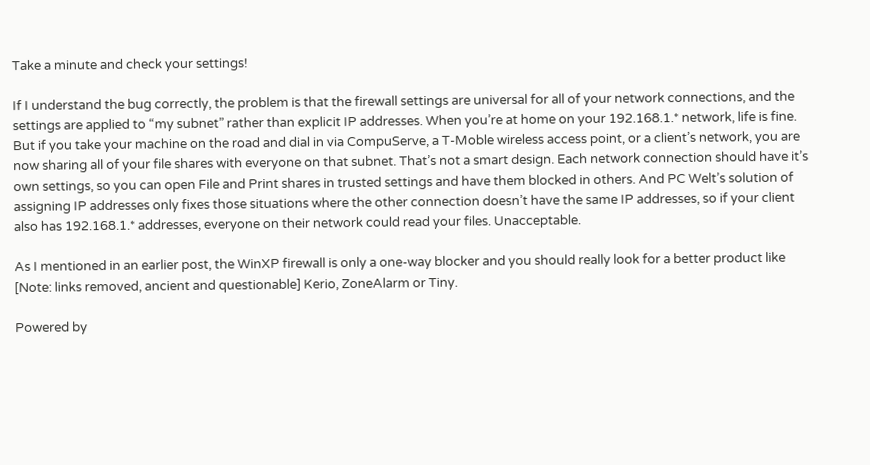Take a minute and check your settings!

If I understand the bug correctly, the problem is that the firewall settings are universal for all of your network connections, and the settings are applied to “my subnet” rather than explicit IP addresses. When you’re at home on your 192.168.1.* network, life is fine. But if you take your machine on the road and dial in via CompuServe, a T-Moble wireless access point, or a client’s network, you are now sharing all of your file shares with everyone on that subnet. That’s not a smart design. Each network connection should have it’s own settings, so you can open File and Print shares in trusted settings and have them blocked in others. And PC Welt’s solution of assigning IP addresses only fixes those situations where the other connection doesn’t have the same IP addresses, so if your client also has 192.168.1.* addresses, everyone on their network could read your files. Unacceptable.

As I mentioned in an earlier post, the WinXP firewall is only a one-way blocker and you should really look for a better product like [Note: links removed, ancient and questionable] Kerio, ZoneAlarm or Tiny.

Powered by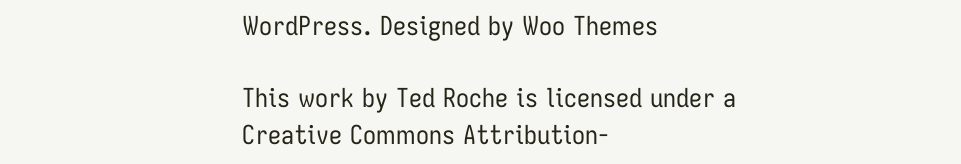WordPress. Designed by Woo Themes

This work by Ted Roche is licensed under a Creative Commons Attribution-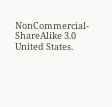NonCommercial-ShareAlike 3.0 United States.